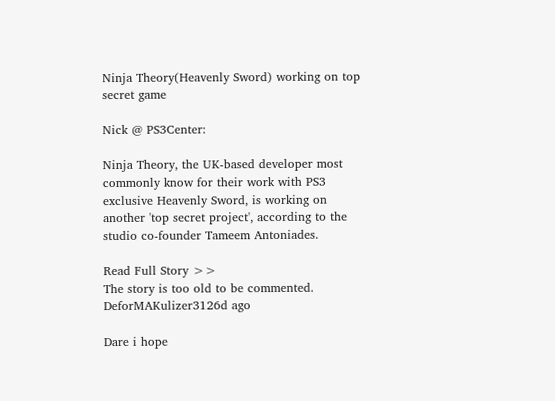Ninja Theory(Heavenly Sword) working on top secret game

Nick @ PS3Center:

Ninja Theory, the UK-based developer most commonly know for their work with PS3 exclusive Heavenly Sword, is working on another 'top secret project', according to the studio co-founder Tameem Antoniades.

Read Full Story >>
The story is too old to be commented.
DeforMAKulizer3126d ago

Dare i hope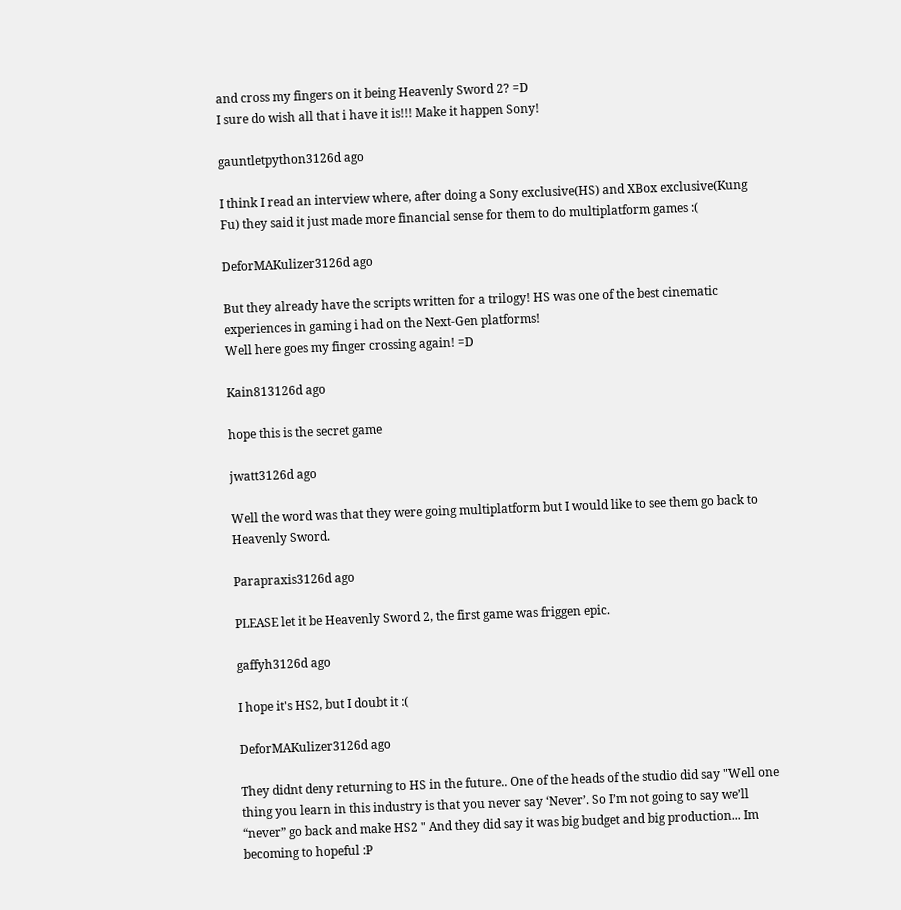and cross my fingers on it being Heavenly Sword 2? =D
I sure do wish all that i have it is!!! Make it happen Sony!

gauntletpython3126d ago

I think I read an interview where, after doing a Sony exclusive(HS) and XBox exclusive(Kung Fu) they said it just made more financial sense for them to do multiplatform games :(

DeforMAKulizer3126d ago

But they already have the scripts written for a trilogy! HS was one of the best cinematic experiences in gaming i had on the Next-Gen platforms!
Well here goes my finger crossing again! =D

Kain813126d ago

hope this is the secret game

jwatt3126d ago

Well the word was that they were going multiplatform but I would like to see them go back to Heavenly Sword.

Parapraxis3126d ago

PLEASE let it be Heavenly Sword 2, the first game was friggen epic.

gaffyh3126d ago

I hope it's HS2, but I doubt it :(

DeforMAKulizer3126d ago

They didnt deny returning to HS in the future.. One of the heads of the studio did say "Well one thing you learn in this industry is that you never say ‘Never’. So I’m not going to say we’ll “never” go back and make HS2 " And they did say it was big budget and big production... Im becoming to hopeful :P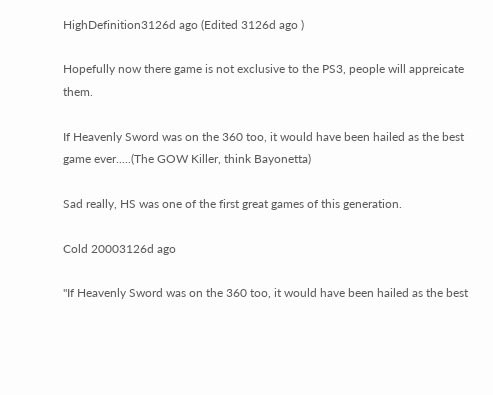HighDefinition3126d ago (Edited 3126d ago )

Hopefully now there game is not exclusive to the PS3, people will appreicate them.

If Heavenly Sword was on the 360 too, it would have been hailed as the best game ever.....(The GOW Killer, think Bayonetta)

Sad really, HS was one of the first great games of this generation.

Cold 20003126d ago

"If Heavenly Sword was on the 360 too, it would have been hailed as the best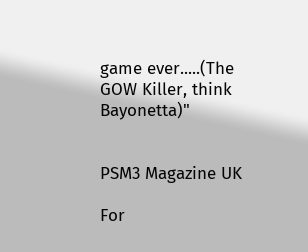game ever.....(The GOW Killer, think Bayonetta)"


PSM3 Magazine UK

For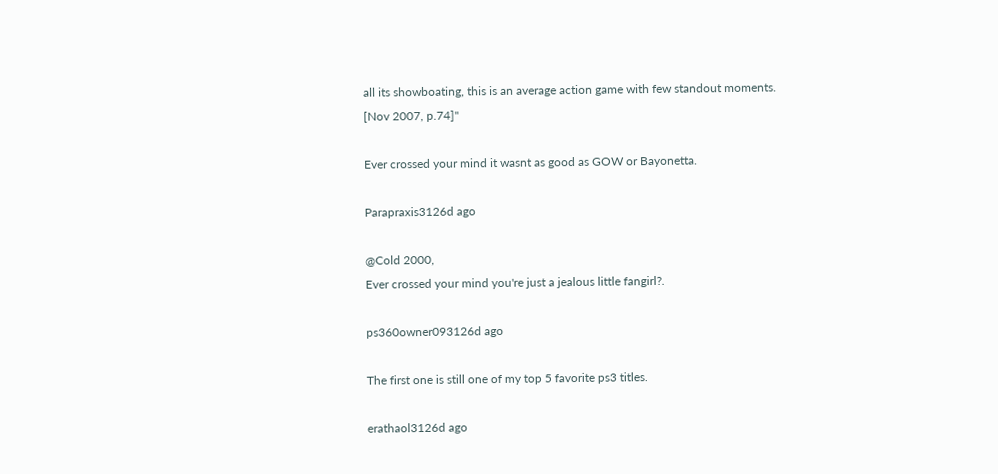all its showboating, this is an average action game with few standout moments. [Nov 2007, p.74]"

Ever crossed your mind it wasnt as good as GOW or Bayonetta.

Parapraxis3126d ago

@Cold 2000,
Ever crossed your mind you're just a jealous little fangirl?.

ps360owner093126d ago

The first one is still one of my top 5 favorite ps3 titles.

erathaol3126d ago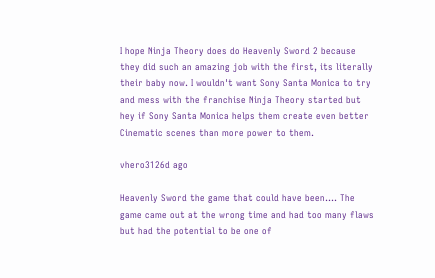I hope Ninja Theory does do Heavenly Sword 2 because they did such an amazing job with the first, its literally their baby now. I wouldn't want Sony Santa Monica to try and mess with the franchise Ninja Theory started but hey if Sony Santa Monica helps them create even better Cinematic scenes than more power to them.

vhero3126d ago

Heavenly Sword the game that could have been.... The game came out at the wrong time and had too many flaws but had the potential to be one of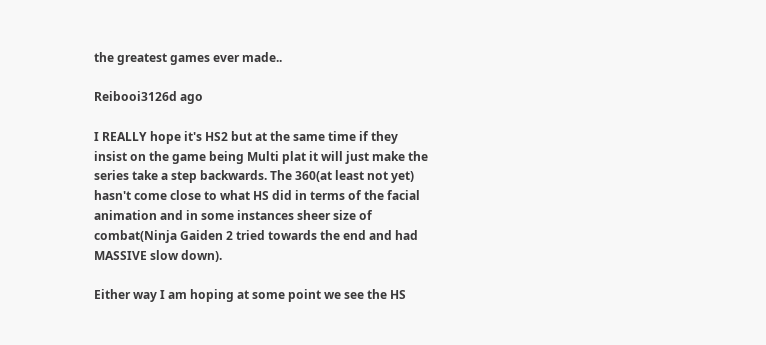the greatest games ever made..

Reibooi3126d ago

I REALLY hope it's HS2 but at the same time if they insist on the game being Multi plat it will just make the series take a step backwards. The 360(at least not yet) hasn't come close to what HS did in terms of the facial animation and in some instances sheer size of combat(Ninja Gaiden 2 tried towards the end and had MASSIVE slow down).

Either way I am hoping at some point we see the HS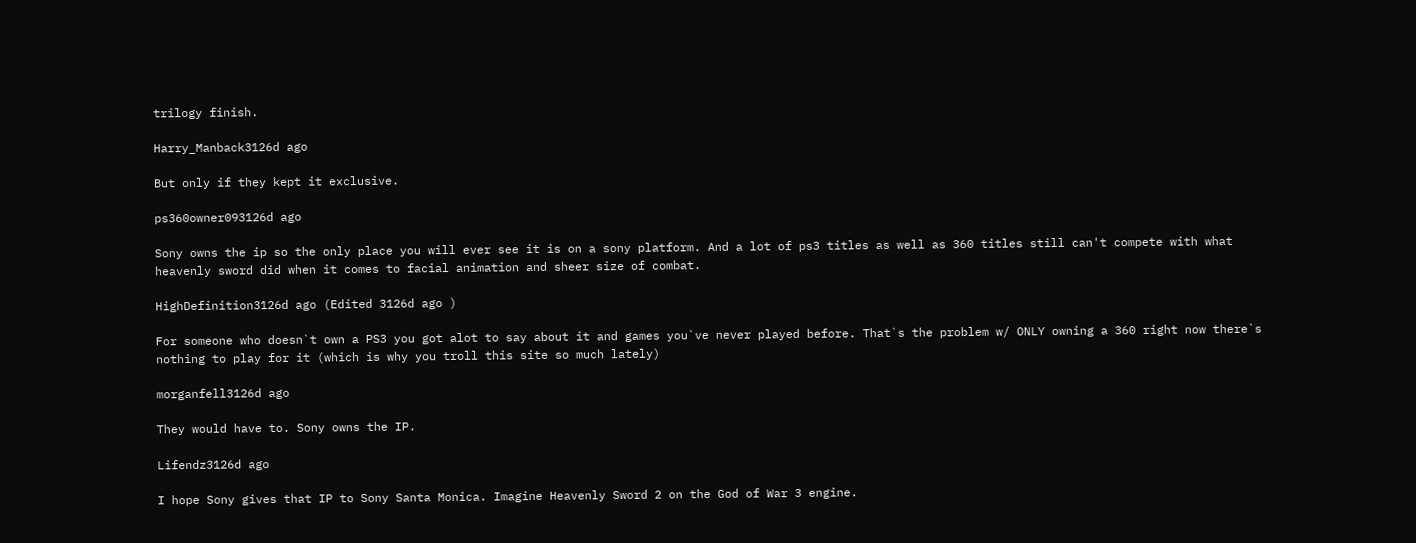trilogy finish.

Harry_Manback3126d ago

But only if they kept it exclusive.

ps360owner093126d ago

Sony owns the ip so the only place you will ever see it is on a sony platform. And a lot of ps3 titles as well as 360 titles still can't compete with what heavenly sword did when it comes to facial animation and sheer size of combat.

HighDefinition3126d ago (Edited 3126d ago )

For someone who doesn`t own a PS3 you got alot to say about it and games you`ve never played before. That`s the problem w/ ONLY owning a 360 right now there`s nothing to play for it (which is why you troll this site so much lately)

morganfell3126d ago

They would have to. Sony owns the IP.

Lifendz3126d ago

I hope Sony gives that IP to Sony Santa Monica. Imagine Heavenly Sword 2 on the God of War 3 engine.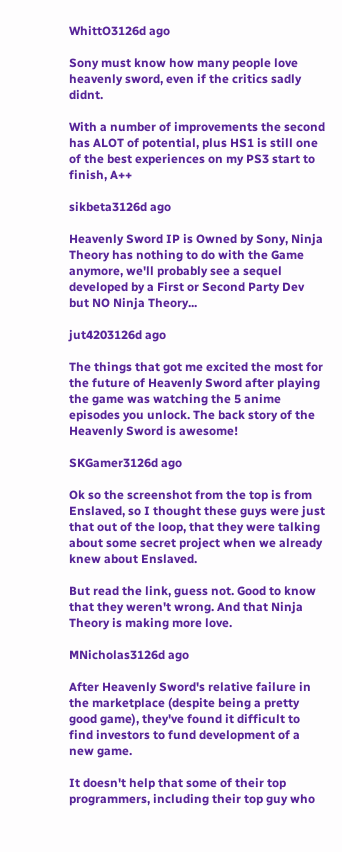WhittO3126d ago

Sony must know how many people love heavenly sword, even if the critics sadly didnt.

With a number of improvements the second has ALOT of potential, plus HS1 is still one of the best experiences on my PS3 start to finish, A++

sikbeta3126d ago

Heavenly Sword IP is Owned by Sony, Ninja Theory has nothing to do with the Game anymore, we'll probably see a sequel developed by a First or Second Party Dev but NO Ninja Theory...

jut4203126d ago

The things that got me excited the most for the future of Heavenly Sword after playing the game was watching the 5 anime episodes you unlock. The back story of the Heavenly Sword is awesome!

SKGamer3126d ago

Ok so the screenshot from the top is from Enslaved, so I thought these guys were just that out of the loop, that they were talking about some secret project when we already knew about Enslaved.

But read the link, guess not. Good to know that they weren't wrong. And that Ninja Theory is making more love.

MNicholas3126d ago

After Heavenly Sword's relative failure in the marketplace (despite being a pretty good game), they've found it difficult to find investors to fund development of a new game.

It doesn't help that some of their top programmers, including their top guy who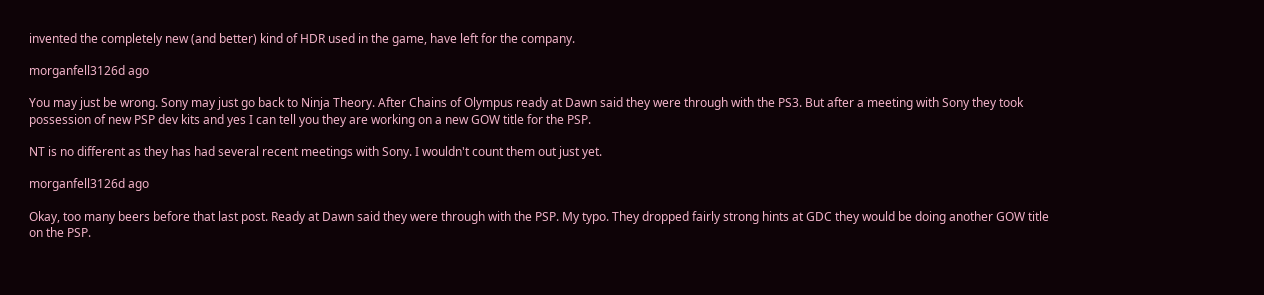invented the completely new (and better) kind of HDR used in the game, have left for the company.

morganfell3126d ago

You may just be wrong. Sony may just go back to Ninja Theory. After Chains of Olympus ready at Dawn said they were through with the PS3. But after a meeting with Sony they took possession of new PSP dev kits and yes I can tell you they are working on a new GOW title for the PSP.

NT is no different as they has had several recent meetings with Sony. I wouldn't count them out just yet.

morganfell3126d ago

Okay, too many beers before that last post. Ready at Dawn said they were through with the PSP. My typo. They dropped fairly strong hints at GDC they would be doing another GOW title on the PSP.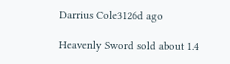Darrius Cole3126d ago

Heavenly Sword sold about 1.4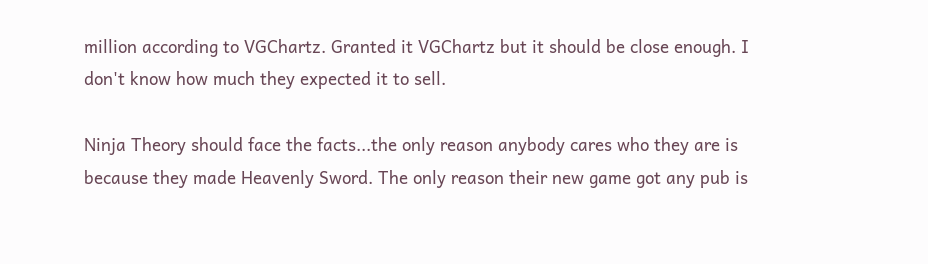million according to VGChartz. Granted it VGChartz but it should be close enough. I don't know how much they expected it to sell.

Ninja Theory should face the facts...the only reason anybody cares who they are is because they made Heavenly Sword. The only reason their new game got any pub is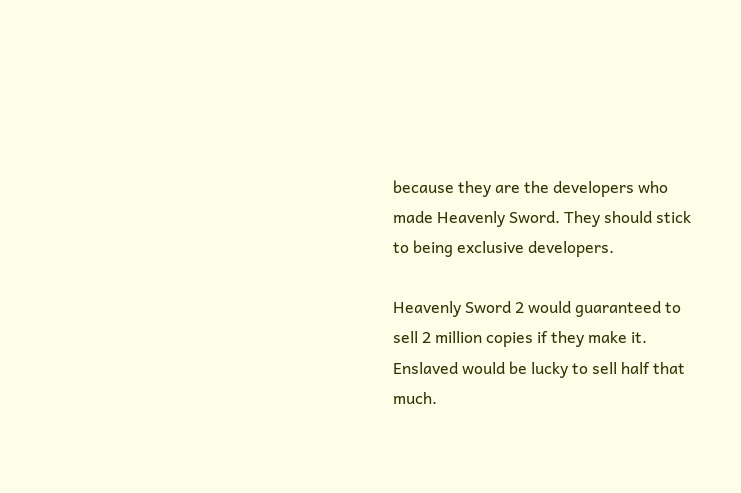because they are the developers who made Heavenly Sword. They should stick to being exclusive developers.

Heavenly Sword 2 would guaranteed to sell 2 million copies if they make it. Enslaved would be lucky to sell half that much.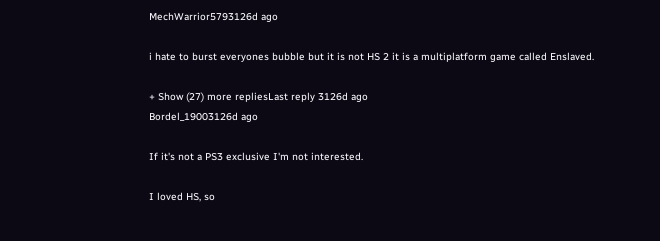MechWarrior5793126d ago

i hate to burst everyones bubble but it is not HS 2 it is a multiplatform game called Enslaved.

+ Show (27) more repliesLast reply 3126d ago
Bordel_19003126d ago

If it's not a PS3 exclusive I'm not interested.

I loved HS, so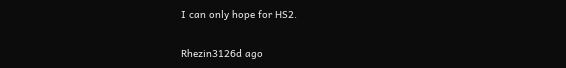I can only hope for HS2.

Rhezin3126d ago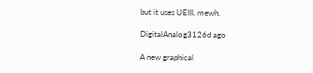but it uses UEIII. mewh.

DigitalAnalog3126d ago

A new graphical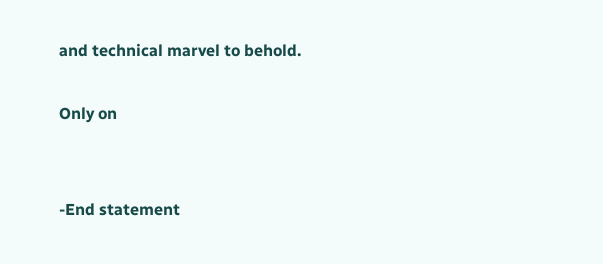and technical marvel to behold.

Only on


-End statement